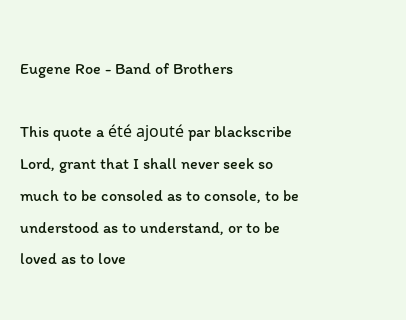Eugene Roe - Band of Brothers

This quote a été ajouté par blackscribe
Lord, grant that I shall never seek so much to be consoled as to console, to be understood as to understand, or to be loved as to love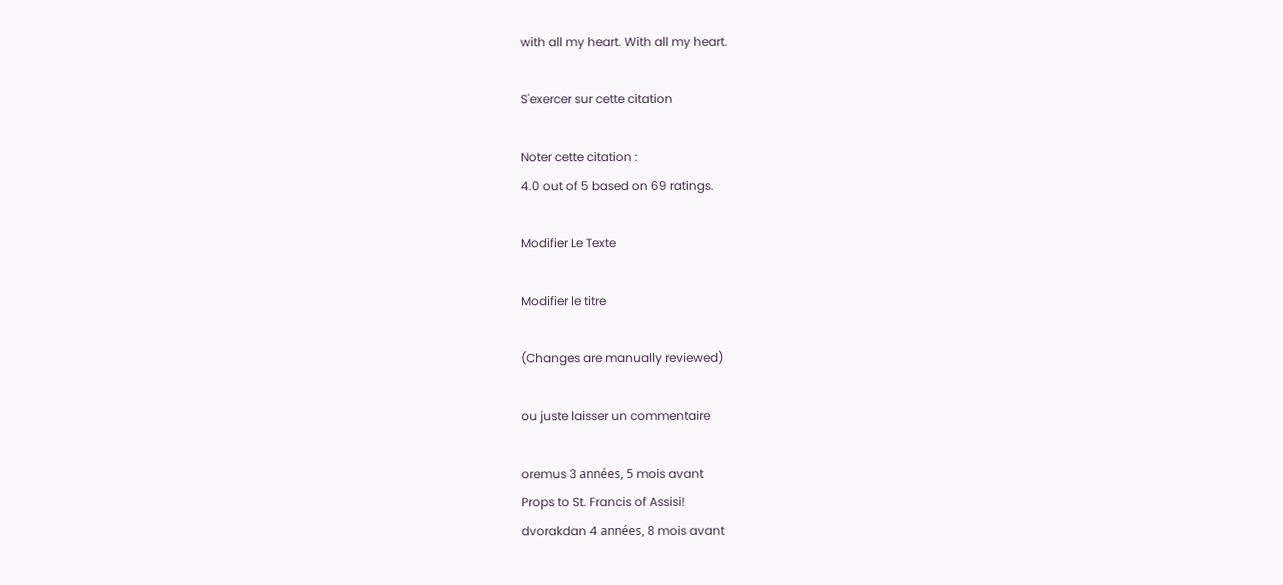with all my heart. With all my heart.

S'exercer sur cette citation

Noter cette citation :
4.0 out of 5 based on 69 ratings.

Modifier Le Texte

Modifier le titre

(Changes are manually reviewed)

ou juste laisser un commentaire

oremus 3 années, 5 mois avant
Props to St. Francis of Assisi!
dvorakdan 4 années, 8 mois avant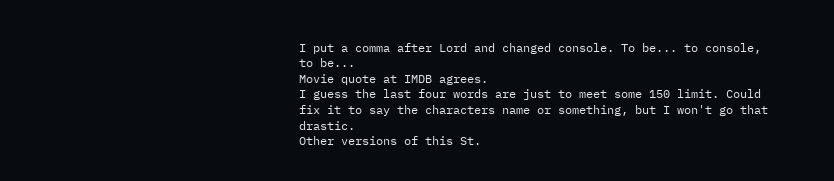I put a comma after Lord and changed console. To be... to console, to be...
Movie quote at IMDB agrees.
I guess the last four words are just to meet some 150 limit. Could fix it to say the characters name or something, but I won't go that drastic.
Other versions of this St.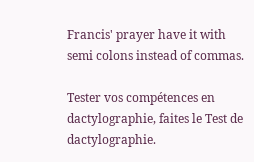Francis' prayer have it with semi colons instead of commas.

Tester vos compétences en dactylographie, faites le Test de dactylographie.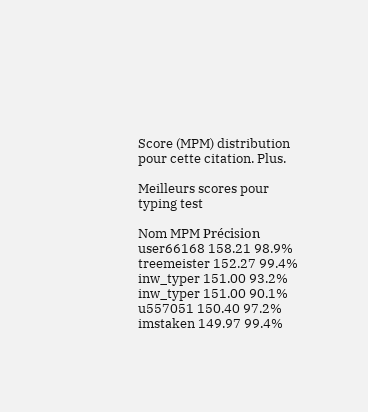Score (MPM) distribution pour cette citation. Plus.

Meilleurs scores pour typing test

Nom MPM Précision
user66168 158.21 98.9%
treemeister 152.27 99.4%
inw_typer 151.00 93.2%
inw_typer 151.00 90.1%
u557051 150.40 97.2%
imstaken 149.97 99.4%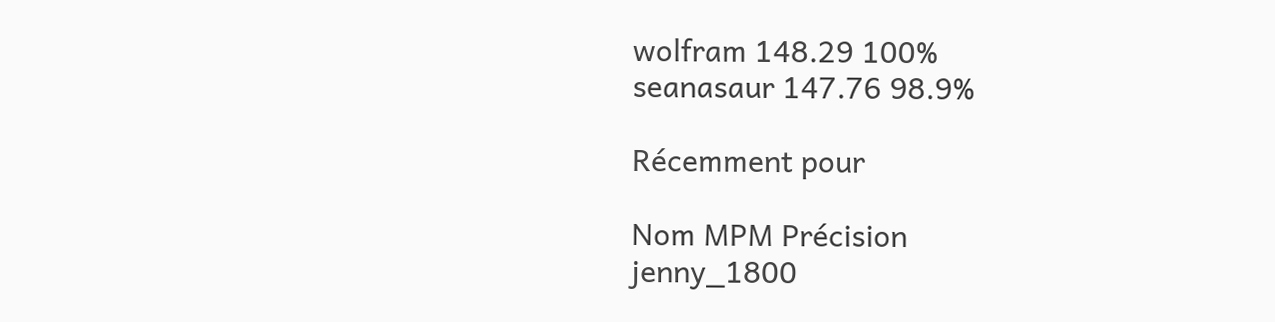wolfram 148.29 100%
seanasaur 147.76 98.9%

Récemment pour

Nom MPM Précision
jenny_1800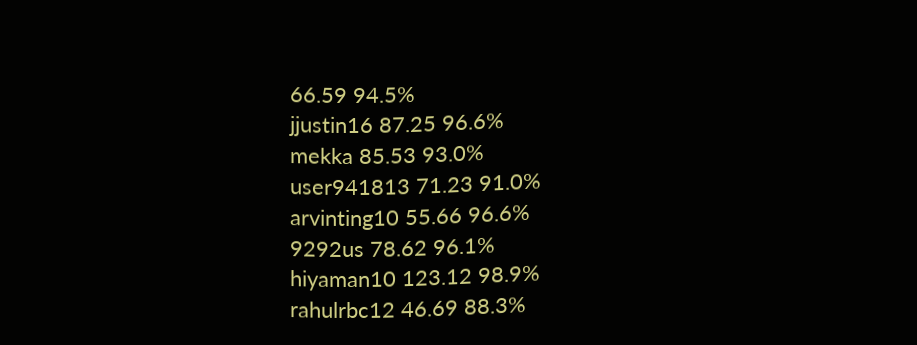66.59 94.5%
jjustin16 87.25 96.6%
mekka 85.53 93.0%
user941813 71.23 91.0%
arvinting10 55.66 96.6%
9292us 78.62 96.1%
hiyaman10 123.12 98.9%
rahulrbc12 46.69 88.3%